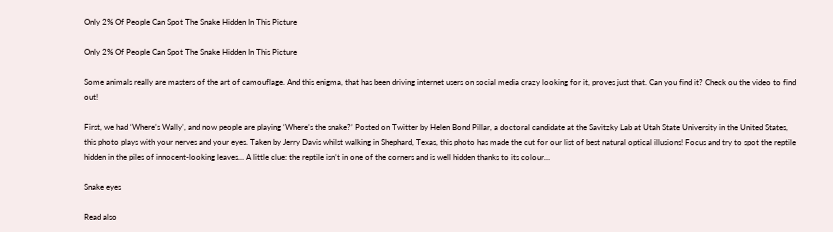Only 2% Of People Can Spot The Snake Hidden In This Picture

Only 2% Of People Can Spot The Snake Hidden In This Picture

Some animals really are masters of the art of camouflage. And this enigma, that has been driving internet users on social media crazy looking for it, proves just that. Can you find it? Check ou the video to find out!

First, we had ‘Where’s Wally’, and now people are playing ‘Where’s the snake?’ Posted on Twitter by Helen Bond Pillar, a doctoral candidate at the Savitzky Lab at Utah State University in the United States, this photo plays with your nerves and your eyes. Taken by Jerry Davis whilst walking in Shephard, Texas, this photo has made the cut for our list of best natural optical illusions! Focus and try to spot the reptile hidden in the piles of innocent-looking leaves… A little clue: the reptile isn’t in one of the corners and is well hidden thanks to its colour…

Snake eyes

Read also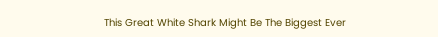This Great White Shark Might Be The Biggest Ever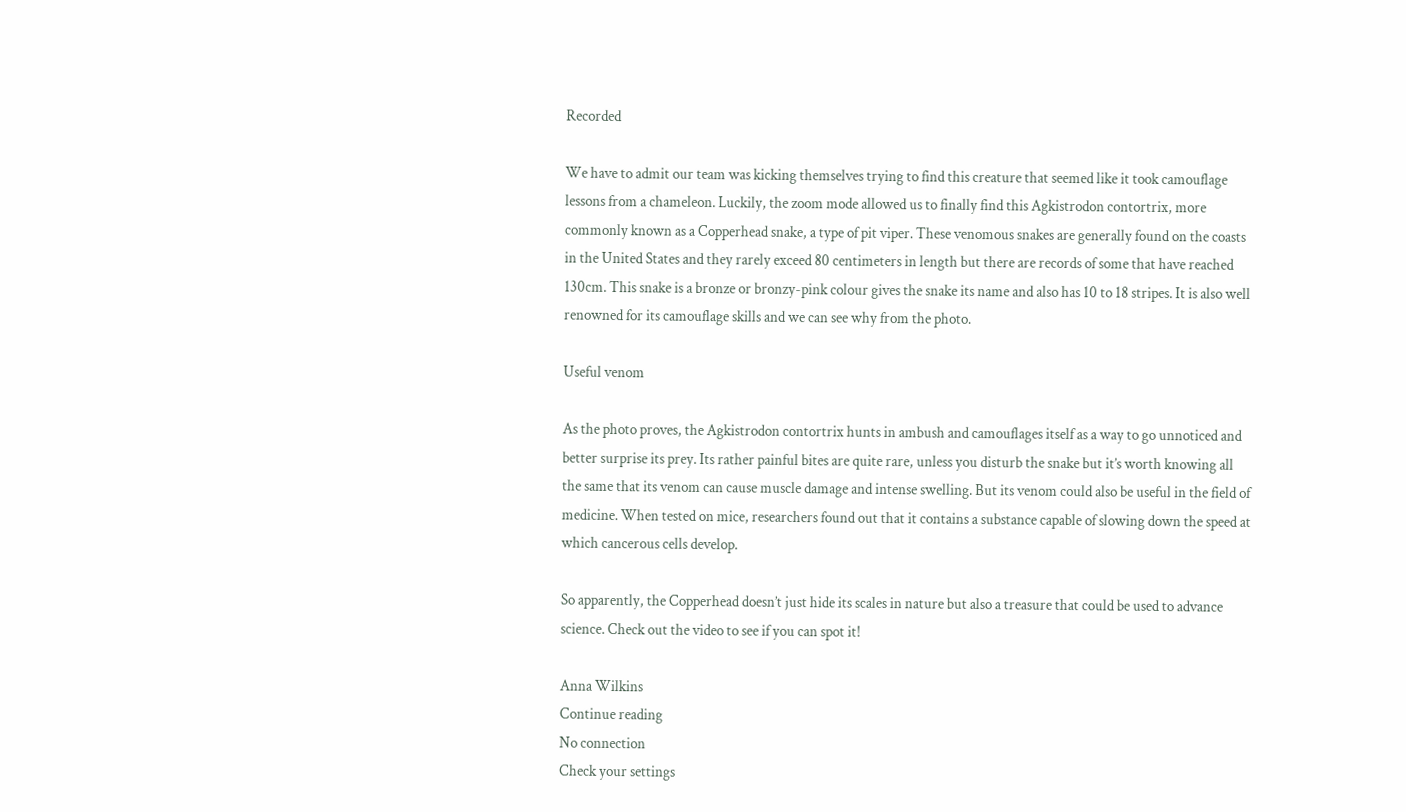Recorded

We have to admit our team was kicking themselves trying to find this creature that seemed like it took camouflage lessons from a chameleon. Luckily, the zoom mode allowed us to finally find this Agkistrodon contortrix, more commonly known as a Copperhead snake, a type of pit viper. These venomous snakes are generally found on the coasts in the United States and they rarely exceed 80 centimeters in length but there are records of some that have reached 130cm. This snake is a bronze or bronzy-pink colour gives the snake its name and also has 10 to 18 stripes. It is also well renowned for its camouflage skills and we can see why from the photo.

Useful venom

As the photo proves, the Agkistrodon contortrix hunts in ambush and camouflages itself as a way to go unnoticed and better surprise its prey. Its rather painful bites are quite rare, unless you disturb the snake but it’s worth knowing all the same that its venom can cause muscle damage and intense swelling. But its venom could also be useful in the field of medicine. When tested on mice, researchers found out that it contains a substance capable of slowing down the speed at which cancerous cells develop.

So apparently, the Copperhead doesn’t just hide its scales in nature but also a treasure that could be used to advance science. Check out the video to see if you can spot it!

Anna Wilkins
Continue reading
No connection
Check your settings